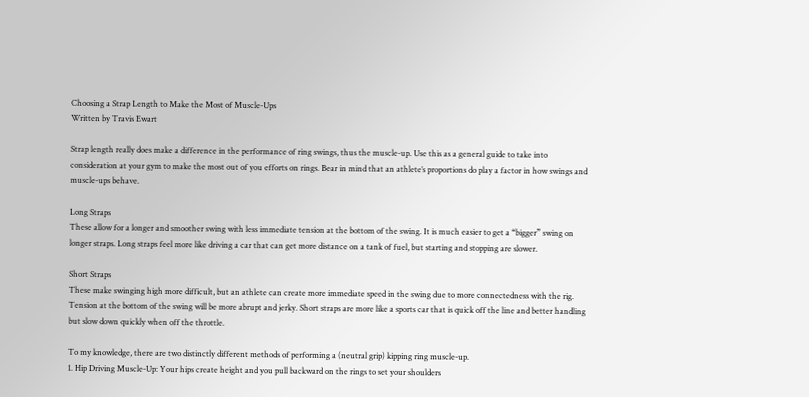Choosing a Strap Length to Make the Most of Muscle-Ups
Written by Travis Ewart

Strap length really does make a difference in the performance of ring swings, thus the muscle-up. Use this as a general guide to take into consideration at your gym to make the most out of you efforts on rings. Bear in mind that an athlete’s proportions do play a factor in how swings and muscle-ups behave.

Long Straps
These allow for a longer and smoother swing with less immediate tension at the bottom of the swing. It is much easier to get a “bigger” swing on longer straps. Long straps feel more like driving a car that can get more distance on a tank of fuel, but starting and stopping are slower.

Short Straps
These make swinging high more difficult, but an athlete can create more immediate speed in the swing due to more connectedness with the rig. Tension at the bottom of the swing will be more abrupt and jerky. Short straps are more like a sports car that is quick off the line and better handling but slow down quickly when off the throttle.

To my knowledge, there are two distinctly different methods of performing a (neutral grip) kipping ring muscle-up.
1. Hip Driving Muscle-Up: Your hips create height and you pull backward on the rings to set your shoulders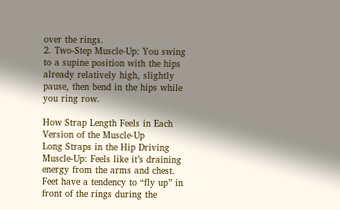over the rings.
2. Two-Step Muscle-Up: You swing to a supine position with the hips already relatively high, slightly pause, then bend in the hips while you ring row.

How Strap Length Feels in Each Version of the Muscle-Up
Long Straps in the Hip Driving Muscle-Up: Feels like it’s draining energy from the arms and chest. Feet have a tendency to “fly up” in front of the rings during the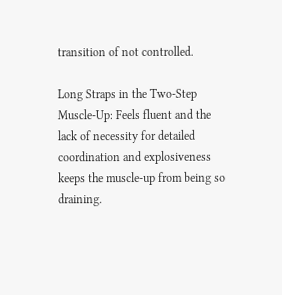transition of not controlled.

Long Straps in the Two-Step Muscle-Up: Feels fluent and the lack of necessity for detailed coordination and explosiveness keeps the muscle-up from being so draining.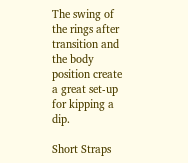The swing of the rings after transition and the body position create a great set-up for kipping a dip.

Short Straps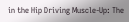in the Hip Driving Muscle-Up: The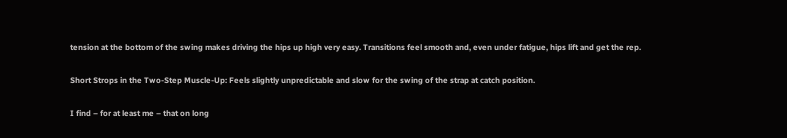tension at the bottom of the swing makes driving the hips up high very easy. Transitions feel smooth and, even under fatigue, hips lift and get the rep.

Short Strops in the Two-Step Muscle-Up: Feels slightly unpredictable and slow for the swing of the strap at catch position.

I find – for at least me – that on long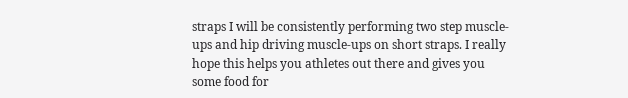straps I will be consistently performing two step muscle-ups and hip driving muscle-ups on short straps. I really hope this helps you athletes out there and gives you some food for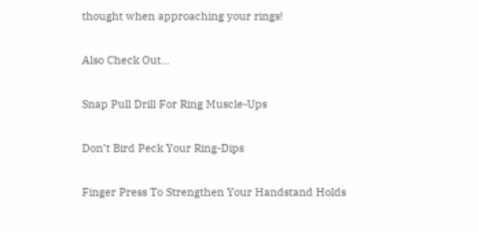thought when approaching your rings!

Also Check Out…

Snap Pull Drill For Ring Muscle-Ups

Don’t Bird Peck Your Ring-Dips

Finger Press To Strengthen Your Handstand Holds